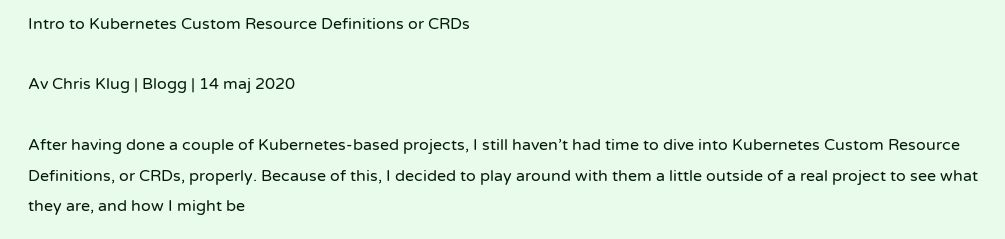Intro to Kubernetes Custom Resource Definitions or CRDs

Av Chris Klug | Blogg | 14 maj 2020

After having done a couple of Kubernetes-based projects, I still haven’t had time to dive into Kubernetes Custom Resource Definitions, or CRDs, properly. Because of this, I decided to play around with them a little outside of a real project to see what they are, and how I might be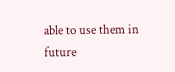able to use them in future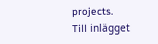projects.
Till inlägget